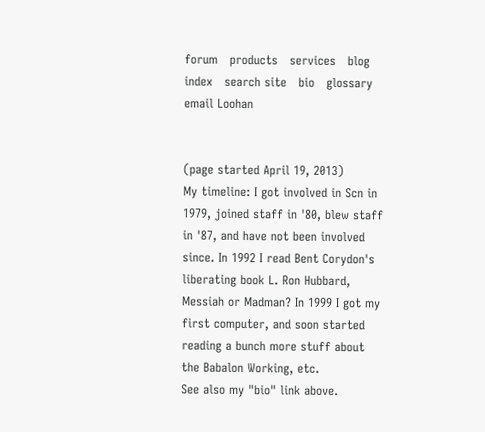forum   products   services   blog index   search site   bio   glossary   email Loohan


(page started April 19, 2013)
My timeline: I got involved in Scn in 1979, joined staff in '80, blew staff in '87, and have not been involved since. In 1992 I read Bent Corydon's liberating book L. Ron Hubbard, Messiah or Madman? In 1999 I got my first computer, and soon started reading a bunch more stuff about the Babalon Working, etc.
See also my "bio" link above.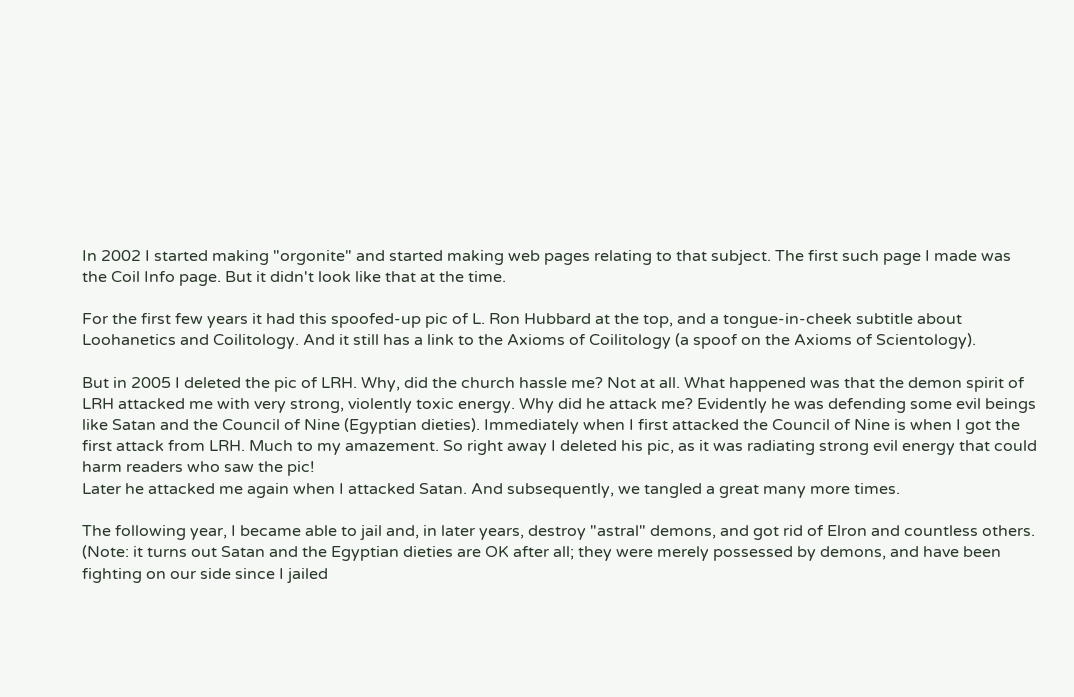In 2002 I started making "orgonite" and started making web pages relating to that subject. The first such page I made was the Coil Info page. But it didn't look like that at the time.

For the first few years it had this spoofed-up pic of L. Ron Hubbard at the top, and a tongue-in-cheek subtitle about Loohanetics and Coilitology. And it still has a link to the Axioms of Coilitology (a spoof on the Axioms of Scientology).

But in 2005 I deleted the pic of LRH. Why, did the church hassle me? Not at all. What happened was that the demon spirit of LRH attacked me with very strong, violently toxic energy. Why did he attack me? Evidently he was defending some evil beings like Satan and the Council of Nine (Egyptian dieties). Immediately when I first attacked the Council of Nine is when I got the first attack from LRH. Much to my amazement. So right away I deleted his pic, as it was radiating strong evil energy that could harm readers who saw the pic!
Later he attacked me again when I attacked Satan. And subsequently, we tangled a great many more times.

The following year, I became able to jail and, in later years, destroy "astral" demons, and got rid of Elron and countless others.
(Note: it turns out Satan and the Egyptian dieties are OK after all; they were merely possessed by demons, and have been fighting on our side since I jailed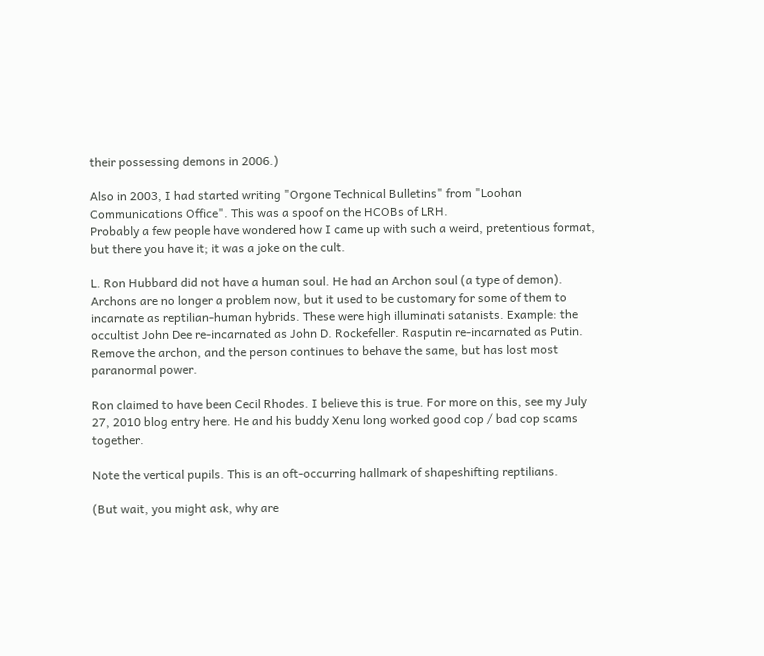their possessing demons in 2006.)

Also in 2003, I had started writing "Orgone Technical Bulletins" from "Loohan Communications Office". This was a spoof on the HCOBs of LRH.
Probably a few people have wondered how I came up with such a weird, pretentious format, but there you have it; it was a joke on the cult.

L. Ron Hubbard did not have a human soul. He had an Archon soul (a type of demon). Archons are no longer a problem now, but it used to be customary for some of them to incarnate as reptilian-human hybrids. These were high illuminati satanists. Example: the occultist John Dee re-incarnated as John D. Rockefeller. Rasputin re-incarnated as Putin. Remove the archon, and the person continues to behave the same, but has lost most paranormal power.

Ron claimed to have been Cecil Rhodes. I believe this is true. For more on this, see my July 27, 2010 blog entry here. He and his buddy Xenu long worked good cop / bad cop scams together.

Note the vertical pupils. This is an oft-occurring hallmark of shapeshifting reptilians.

(But wait, you might ask, why are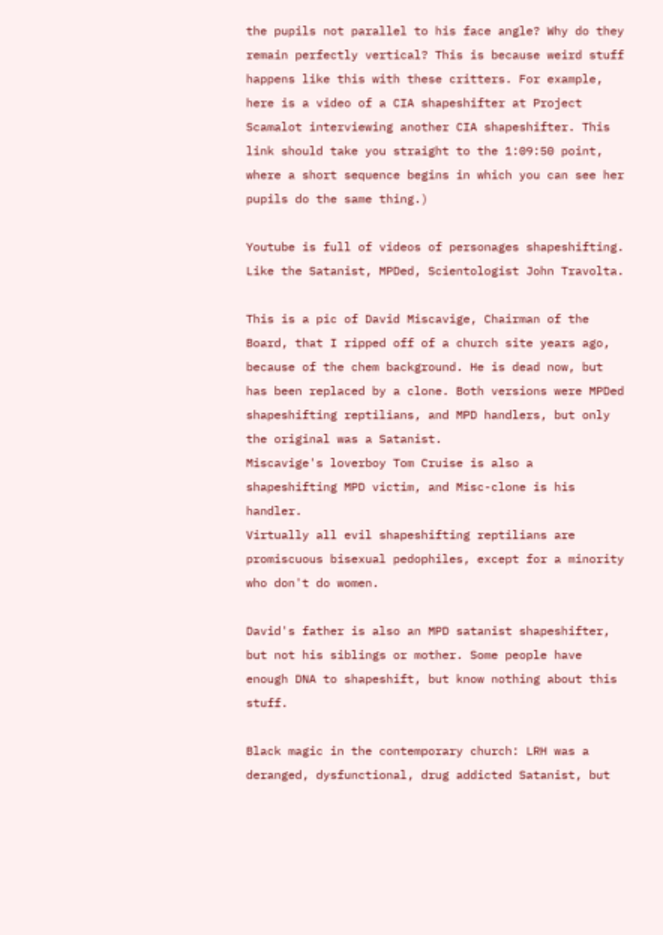the pupils not parallel to his face angle? Why do they remain perfectly vertical? This is because weird stuff happens like this with these critters. For example, here is a video of a CIA shapeshifter at Project Scamalot interviewing another CIA shapeshifter. This link should take you straight to the 1:09:50 point, where a short sequence begins in which you can see her pupils do the same thing.)

Youtube is full of videos of personages shapeshifting.
Like the Satanist, MPDed, Scientologist John Travolta.

This is a pic of David Miscavige, Chairman of the Board, that I ripped off of a church site years ago, because of the chem background. He is dead now, but has been replaced by a clone. Both versions were MPDed shapeshifting reptilians, and MPD handlers, but only the original was a Satanist.
Miscavige's loverboy Tom Cruise is also a shapeshifting MPD victim, and Misc-clone is his handler.
Virtually all evil shapeshifting reptilians are promiscuous bisexual pedophiles, except for a minority who don't do women.

David's father is also an MPD satanist shapeshifter, but not his siblings or mother. Some people have enough DNA to shapeshift, but know nothing about this stuff.

Black magic in the contemporary church: LRH was a deranged, dysfunctional, drug addicted Satanist, but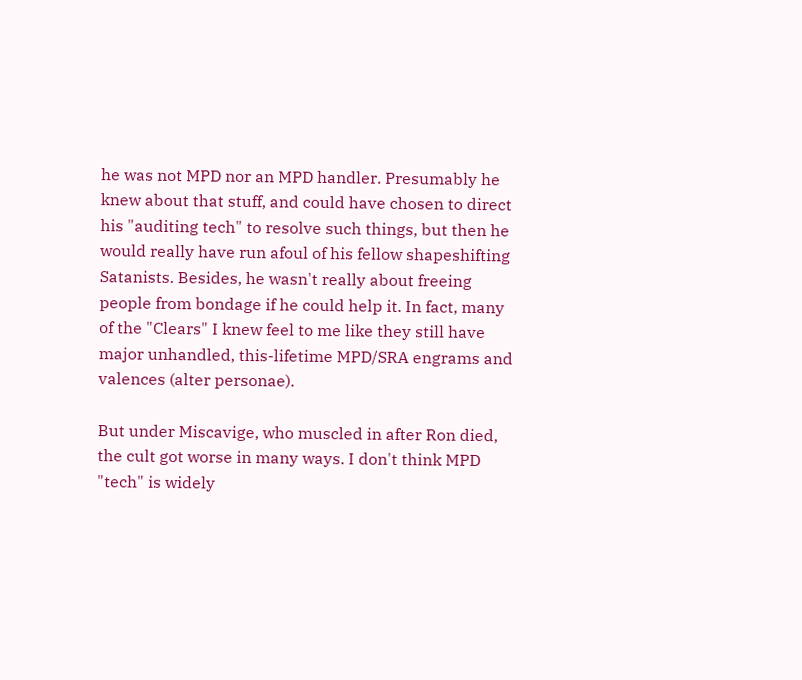he was not MPD nor an MPD handler. Presumably he knew about that stuff, and could have chosen to direct his "auditing tech" to resolve such things, but then he would really have run afoul of his fellow shapeshifting Satanists. Besides, he wasn't really about freeing people from bondage if he could help it. In fact, many of the "Clears" I knew feel to me like they still have major unhandled, this-lifetime MPD/SRA engrams and valences (alter personae).

But under Miscavige, who muscled in after Ron died, the cult got worse in many ways. I don't think MPD "tech" is widely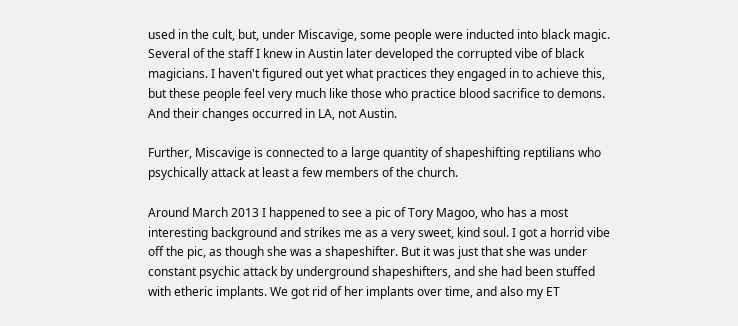used in the cult, but, under Miscavige, some people were inducted into black magic. Several of the staff I knew in Austin later developed the corrupted vibe of black magicians. I haven't figured out yet what practices they engaged in to achieve this, but these people feel very much like those who practice blood sacrifice to demons. And their changes occurred in LA, not Austin.

Further, Miscavige is connected to a large quantity of shapeshifting reptilians who psychically attack at least a few members of the church.

Around March 2013 I happened to see a pic of Tory Magoo, who has a most interesting background and strikes me as a very sweet, kind soul. I got a horrid vibe off the pic, as though she was a shapeshifter. But it was just that she was under constant psychic attack by underground shapeshifters, and she had been stuffed with etheric implants. We got rid of her implants over time, and also my ET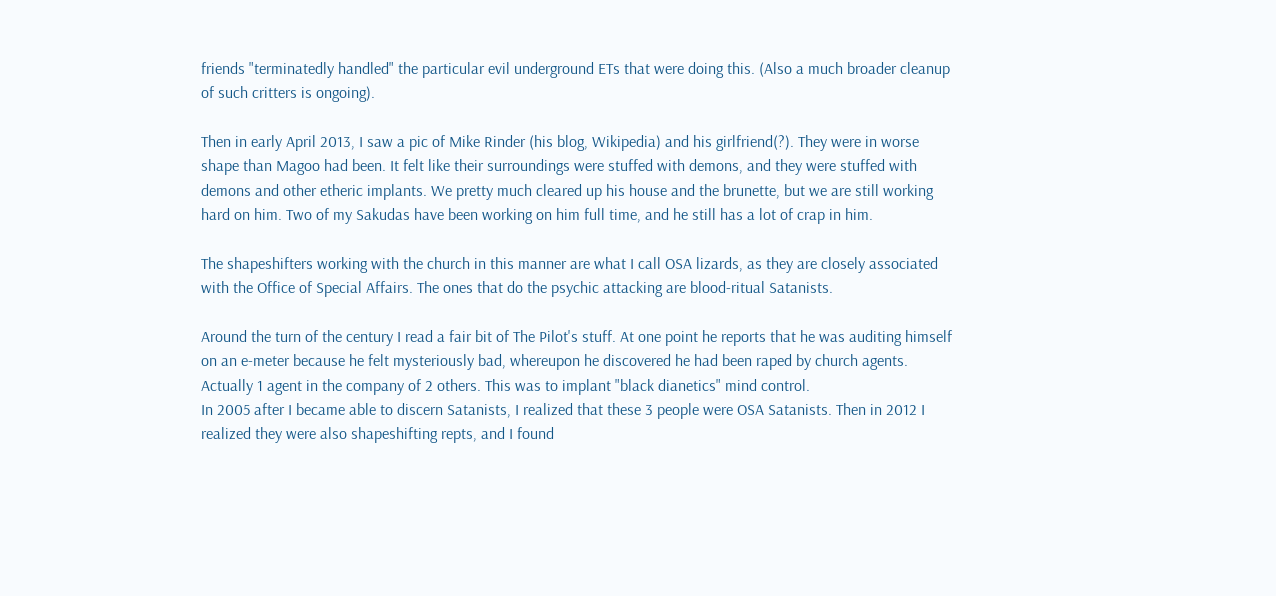friends "terminatedly handled" the particular evil underground ETs that were doing this. (Also a much broader cleanup of such critters is ongoing).

Then in early April 2013, I saw a pic of Mike Rinder (his blog, Wikipedia) and his girlfriend(?). They were in worse shape than Magoo had been. It felt like their surroundings were stuffed with demons, and they were stuffed with demons and other etheric implants. We pretty much cleared up his house and the brunette, but we are still working hard on him. Two of my Sakudas have been working on him full time, and he still has a lot of crap in him.

The shapeshifters working with the church in this manner are what I call OSA lizards, as they are closely associated with the Office of Special Affairs. The ones that do the psychic attacking are blood-ritual Satanists.

Around the turn of the century I read a fair bit of The Pilot's stuff. At one point he reports that he was auditing himself on an e-meter because he felt mysteriously bad, whereupon he discovered he had been raped by church agents. Actually 1 agent in the company of 2 others. This was to implant "black dianetics" mind control.
In 2005 after I became able to discern Satanists, I realized that these 3 people were OSA Satanists. Then in 2012 I realized they were also shapeshifting repts, and I found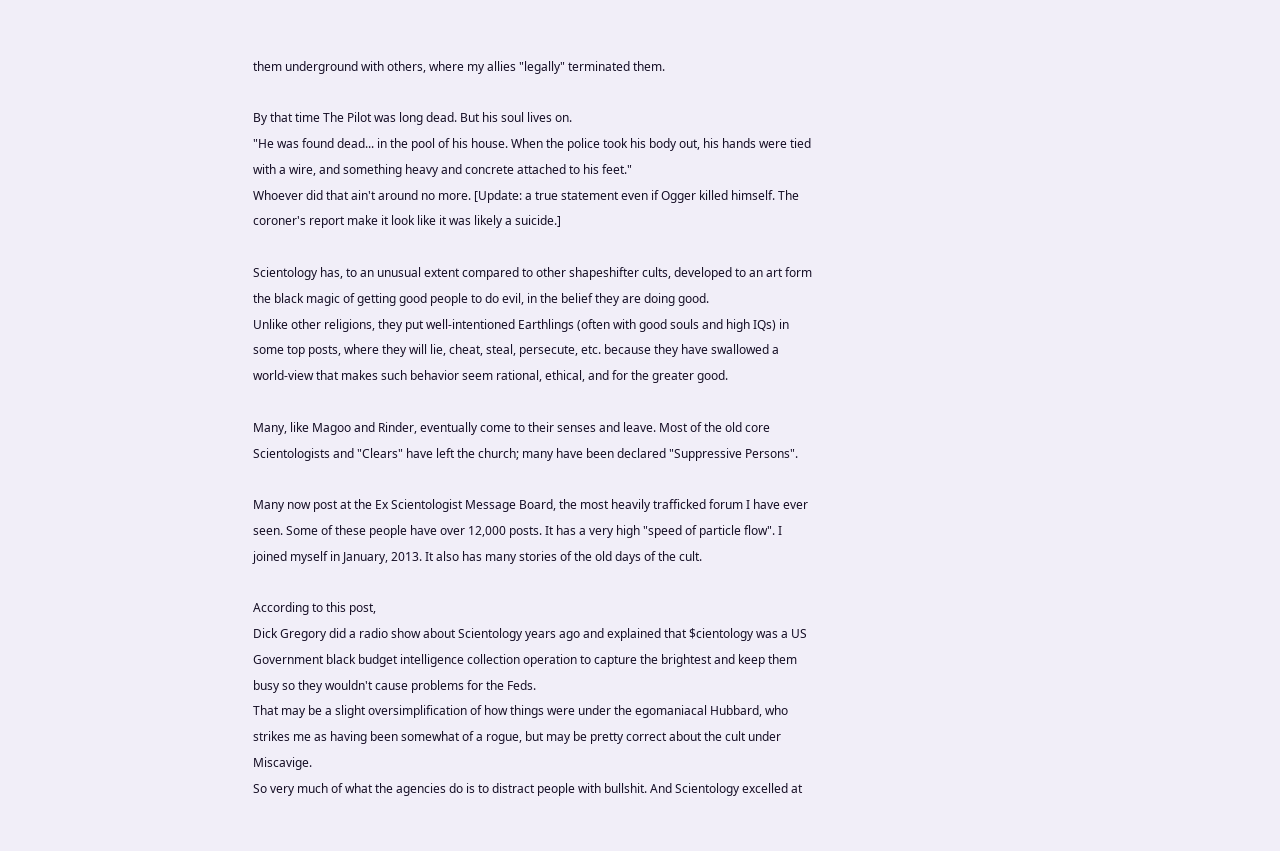them underground with others, where my allies "legally" terminated them.

By that time The Pilot was long dead. But his soul lives on.
"He was found dead... in the pool of his house. When the police took his body out, his hands were tied with a wire, and something heavy and concrete attached to his feet."
Whoever did that ain't around no more. [Update: a true statement even if Ogger killed himself. The coroner's report make it look like it was likely a suicide.]

Scientology has, to an unusual extent compared to other shapeshifter cults, developed to an art form the black magic of getting good people to do evil, in the belief they are doing good.
Unlike other religions, they put well-intentioned Earthlings (often with good souls and high IQs) in some top posts, where they will lie, cheat, steal, persecute, etc. because they have swallowed a world-view that makes such behavior seem rational, ethical, and for the greater good.

Many, like Magoo and Rinder, eventually come to their senses and leave. Most of the old core Scientologists and "Clears" have left the church; many have been declared "Suppressive Persons".

Many now post at the Ex Scientologist Message Board, the most heavily trafficked forum I have ever seen. Some of these people have over 12,000 posts. It has a very high "speed of particle flow". I joined myself in January, 2013. It also has many stories of the old days of the cult.

According to this post,
Dick Gregory did a radio show about Scientology years ago and explained that $cientology was a US Government black budget intelligence collection operation to capture the brightest and keep them busy so they wouldn't cause problems for the Feds.
That may be a slight oversimplification of how things were under the egomaniacal Hubbard, who strikes me as having been somewhat of a rogue, but may be pretty correct about the cult under Miscavige.
So very much of what the agencies do is to distract people with bullshit. And Scientology excelled at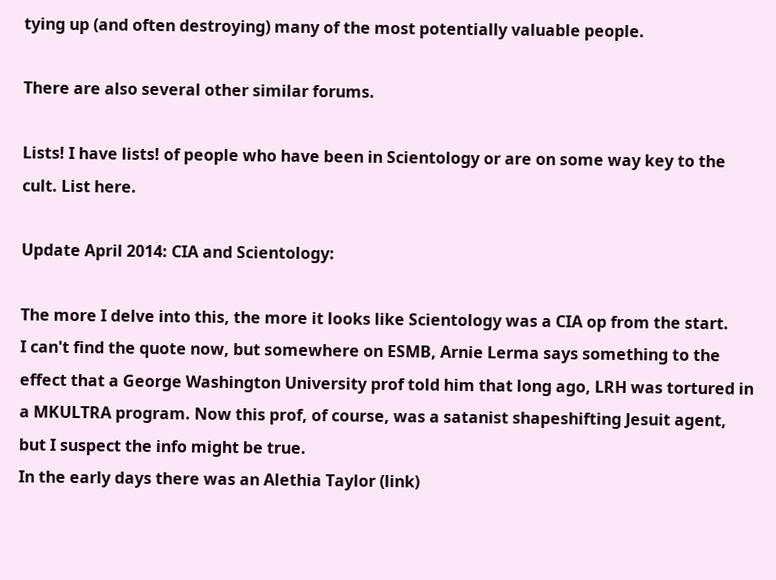tying up (and often destroying) many of the most potentially valuable people.

There are also several other similar forums.

Lists! I have lists! of people who have been in Scientology or are on some way key to the cult. List here.

Update April 2014: CIA and Scientology:

The more I delve into this, the more it looks like Scientology was a CIA op from the start.
I can't find the quote now, but somewhere on ESMB, Arnie Lerma says something to the effect that a George Washington University prof told him that long ago, LRH was tortured in a MKULTRA program. Now this prof, of course, was a satanist shapeshifting Jesuit agent, but I suspect the info might be true.
In the early days there was an Alethia Taylor (link)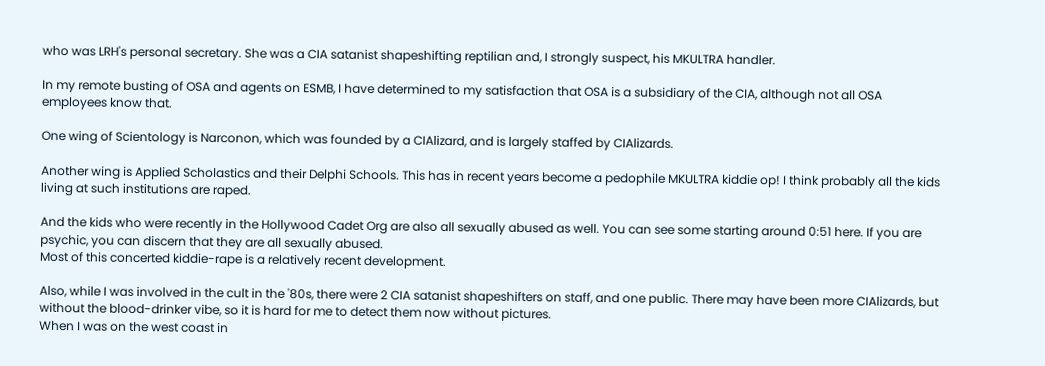who was LRH's personal secretary. She was a CIA satanist shapeshifting reptilian and, I strongly suspect, his MKULTRA handler.

In my remote busting of OSA and agents on ESMB, I have determined to my satisfaction that OSA is a subsidiary of the CIA, although not all OSA employees know that.

One wing of Scientology is Narconon, which was founded by a CIAlizard, and is largely staffed by CIAlizards.

Another wing is Applied Scholastics and their Delphi Schools. This has in recent years become a pedophile MKULTRA kiddie op! I think probably all the kids living at such institutions are raped.

And the kids who were recently in the Hollywood Cadet Org are also all sexually abused as well. You can see some starting around 0:51 here. If you are psychic, you can discern that they are all sexually abused.
Most of this concerted kiddie-rape is a relatively recent development.

Also, while I was involved in the cult in the '80s, there were 2 CIA satanist shapeshifters on staff, and one public. There may have been more CIAlizards, but without the blood-drinker vibe, so it is hard for me to detect them now without pictures.
When I was on the west coast in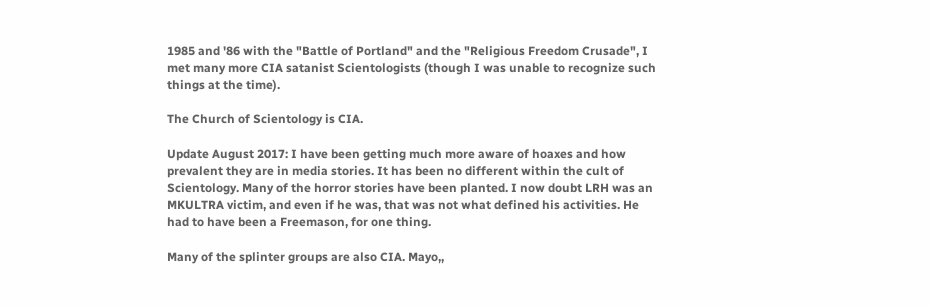1985 and '86 with the "Battle of Portland" and the "Religious Freedom Crusade", I met many more CIA satanist Scientologists (though I was unable to recognize such things at the time).

The Church of Scientology is CIA.

Update August 2017: I have been getting much more aware of hoaxes and how prevalent they are in media stories. It has been no different within the cult of Scientology. Many of the horror stories have been planted. I now doubt LRH was an MKULTRA victim, and even if he was, that was not what defined his activities. He had to have been a Freemason, for one thing.

Many of the splinter groups are also CIA. Mayo,,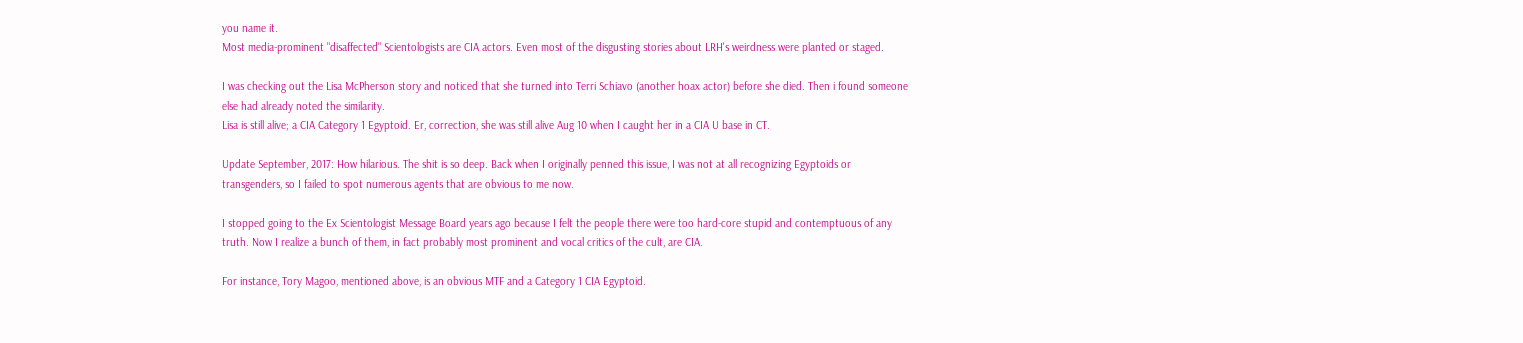you name it.
Most media-prominent "disaffected" Scientologists are CIA actors. Even most of the disgusting stories about LRH's weirdness were planted or staged.

I was checking out the Lisa McPherson story and noticed that she turned into Terri Schiavo (another hoax actor) before she died. Then i found someone else had already noted the similarity.
Lisa is still alive; a CIA Category 1 Egyptoid. Er, correction, she was still alive Aug 10 when I caught her in a CIA U base in CT.

Update September, 2017: How hilarious. The shit is so deep. Back when I originally penned this issue, I was not at all recognizing Egyptoids or transgenders, so I failed to spot numerous agents that are obvious to me now.

I stopped going to the Ex Scientologist Message Board years ago because I felt the people there were too hard-core stupid and contemptuous of any truth. Now I realize a bunch of them, in fact probably most prominent and vocal critics of the cult, are CIA.

For instance, Tory Magoo, mentioned above, is an obvious MTF and a Category 1 CIA Egyptoid.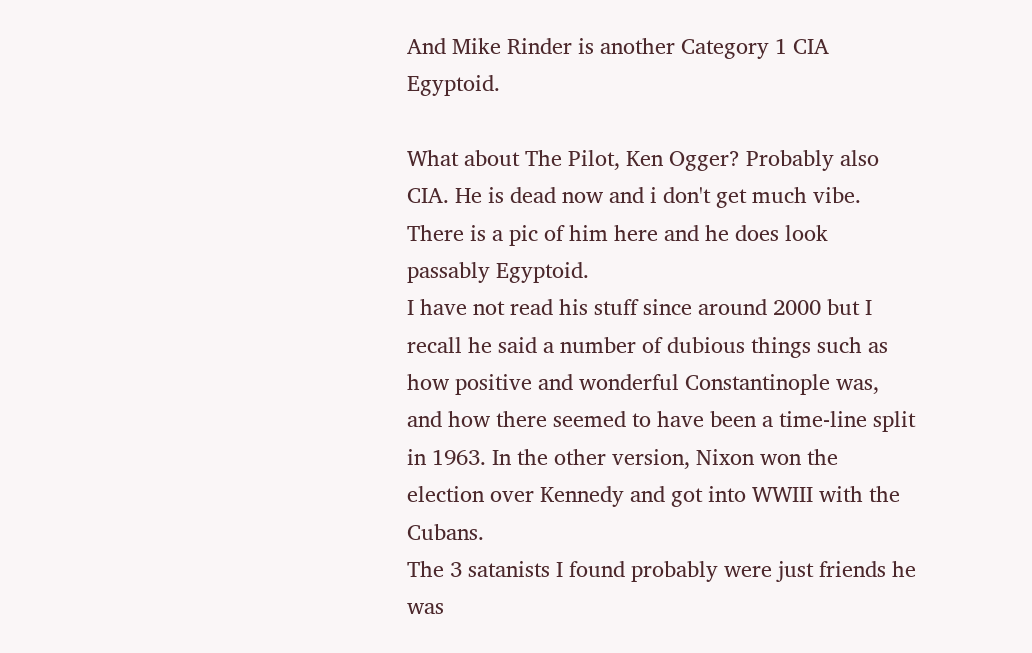And Mike Rinder is another Category 1 CIA Egyptoid.

What about The Pilot, Ken Ogger? Probably also CIA. He is dead now and i don't get much vibe. There is a pic of him here and he does look passably Egyptoid.
I have not read his stuff since around 2000 but I recall he said a number of dubious things such as how positive and wonderful Constantinople was, and how there seemed to have been a time-line split in 1963. In the other version, Nixon won the election over Kennedy and got into WWIII with the Cubans.
The 3 satanists I found probably were just friends he was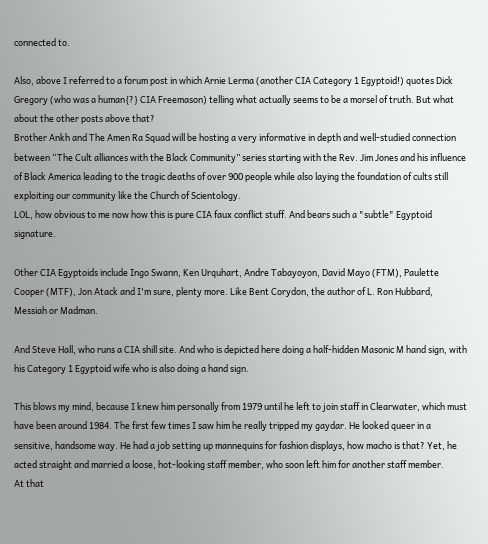connected to.

Also, above I referred to a forum post in which Arnie Lerma (another CIA Category 1 Egyptoid!) quotes Dick Gregory (who was a human{?} CIA Freemason) telling what actually seems to be a morsel of truth. But what about the other posts above that?
Brother Ankh and The Amen Ra Squad will be hosting a very informative in depth and well-studied connection between “The Cult alliances with the Black Community” series starting with the Rev. Jim Jones and his influence of Black America leading to the tragic deaths of over 900 people while also laying the foundation of cults still exploiting our community like the Church of Scientology.
LOL, how obvious to me now how this is pure CIA faux conflict stuff. And bears such a "subtle" Egyptoid signature.

Other CIA Egyptoids include Ingo Swann, Ken Urquhart, Andre Tabayoyon, David Mayo (FTM), Paulette Cooper (MTF), Jon Atack and I'm sure, plenty more. Like Bent Corydon, the author of L. Ron Hubbard, Messiah or Madman.

And Steve Hall, who runs a CIA shill site. And who is depicted here doing a half-hidden Masonic M hand sign, with his Category 1 Egyptoid wife who is also doing a hand sign.

This blows my mind, because I knew him personally from 1979 until he left to join staff in Clearwater, which must have been around 1984. The first few times I saw him he really tripped my gaydar. He looked queer in a sensitive, handsome way. He had a job setting up mannequins for fashion displays, how macho is that? Yet, he acted straight and married a loose, hot-looking staff member, who soon left him for another staff member.
At that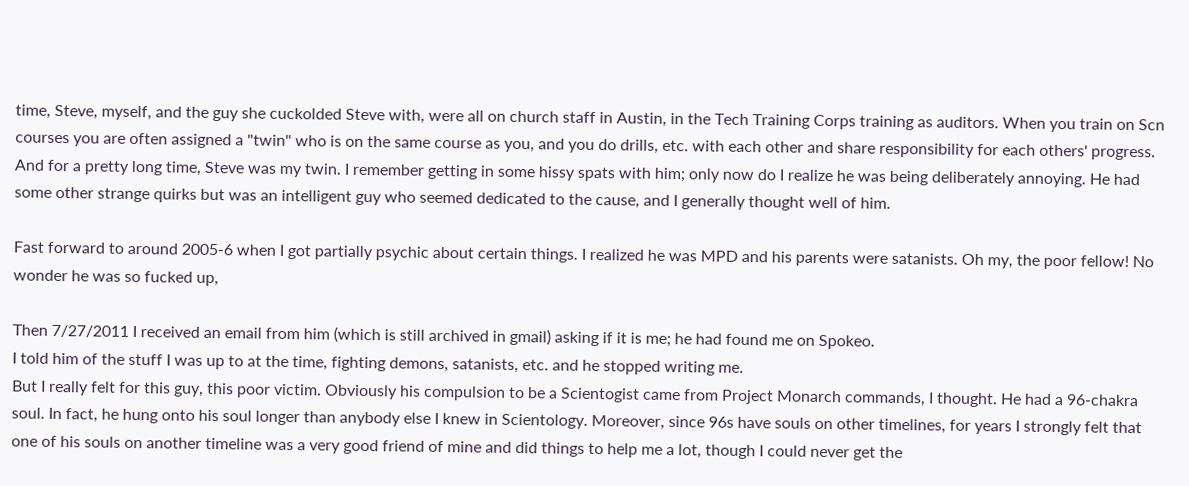time, Steve, myself, and the guy she cuckolded Steve with, were all on church staff in Austin, in the Tech Training Corps training as auditors. When you train on Scn courses you are often assigned a "twin" who is on the same course as you, and you do drills, etc. with each other and share responsibility for each others' progress. And for a pretty long time, Steve was my twin. I remember getting in some hissy spats with him; only now do I realize he was being deliberately annoying. He had some other strange quirks but was an intelligent guy who seemed dedicated to the cause, and I generally thought well of him.

Fast forward to around 2005-6 when I got partially psychic about certain things. I realized he was MPD and his parents were satanists. Oh my, the poor fellow! No wonder he was so fucked up,

Then 7/27/2011 I received an email from him (which is still archived in gmail) asking if it is me; he had found me on Spokeo.
I told him of the stuff I was up to at the time, fighting demons, satanists, etc. and he stopped writing me.
But I really felt for this guy, this poor victim. Obviously his compulsion to be a Scientogist came from Project Monarch commands, I thought. He had a 96-chakra soul. In fact, he hung onto his soul longer than anybody else I knew in Scientology. Moreover, since 96s have souls on other timelines, for years I strongly felt that one of his souls on another timeline was a very good friend of mine and did things to help me a lot, though I could never get the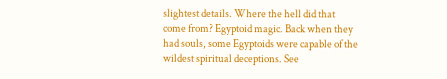slightest details. Where the hell did that come from? Egyptoid magic. Back when they had souls, some Egyptoids were capable of the wildest spiritual deceptions. See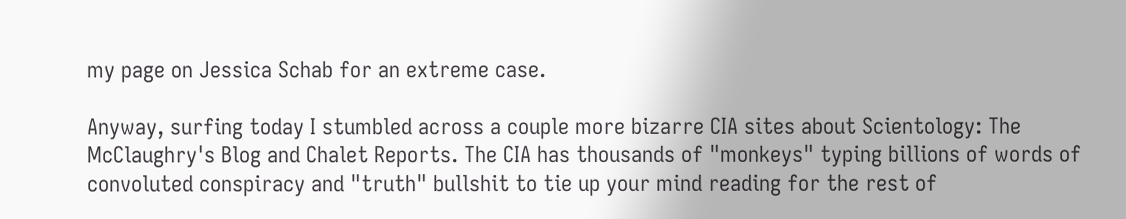my page on Jessica Schab for an extreme case.

Anyway, surfing today I stumbled across a couple more bizarre CIA sites about Scientology: The McClaughry's Blog and Chalet Reports. The CIA has thousands of "monkeys" typing billions of words of convoluted conspiracy and "truth" bullshit to tie up your mind reading for the rest of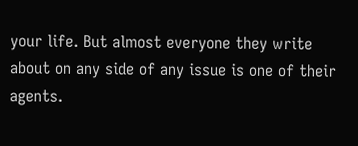your life. But almost everyone they write about on any side of any issue is one of their agents.